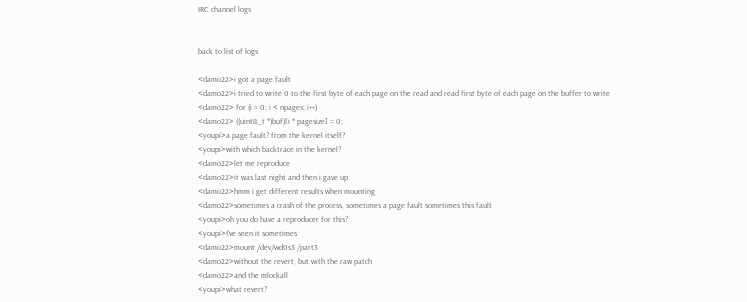IRC channel logs


back to list of logs

<damo22>i got a page fault
<damo22>i tried to write 0 to the first byte of each page on the read and read first byte of each page on the buffer to write
<damo22> for (i = 0; i < npages; i++)
<damo22> ((uint8_t *)buf)[i * pagesize] = 0;
<youpi>a page fault? from the kernel itself?
<youpi>with which backtrace in the kernel?
<damo22>let me reproduce
<damo22>it was last night and then i gave up
<damo22>hmm i get different results when mounting
<damo22>sometimes a crash of the process, sometimes a page fault sometimes this fault
<youpi>oh you do have a reproducer for this?
<youpi>I've seen it sometimes
<damo22>mount /dev/wd0s3 /part3
<damo22>without the revert, but with the raw patch
<damo22>and the mlockall
<youpi>what revert?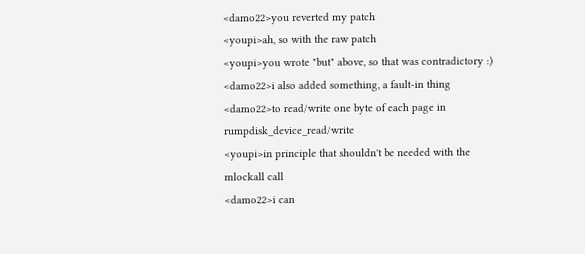<damo22>you reverted my patch
<youpi>ah, so with the raw patch
<youpi>you wrote "but" above, so that was contradictory :)
<damo22>i also added something, a fault-in thing
<damo22>to read/write one byte of each page in rumpdisk_device_read/write
<youpi>in principle that shouldn't be needed with the mlockall call
<damo22>i can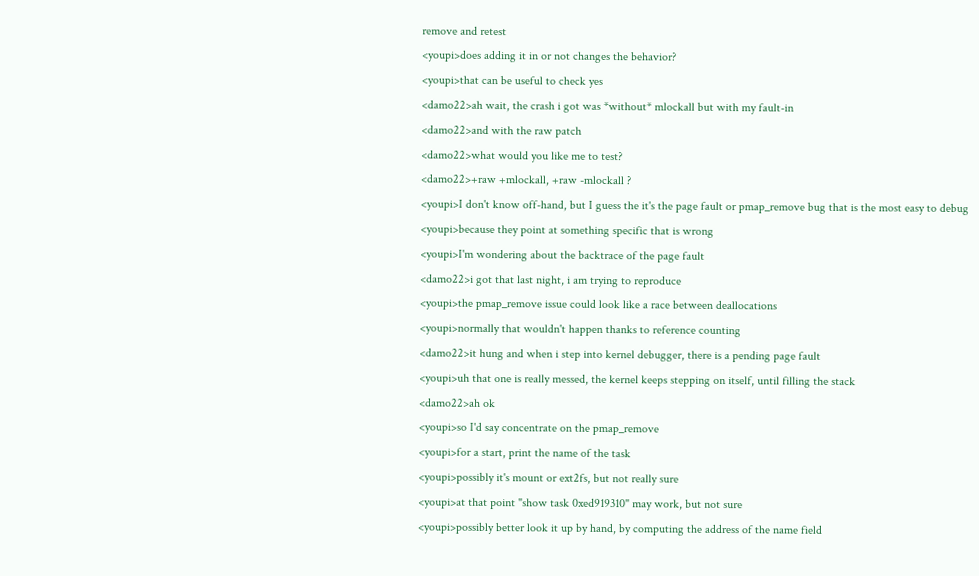remove and retest
<youpi>does adding it in or not changes the behavior?
<youpi>that can be useful to check yes
<damo22>ah wait, the crash i got was *without* mlockall but with my fault-in
<damo22>and with the raw patch
<damo22>what would you like me to test?
<damo22>+raw +mlockall, +raw -mlockall ?
<youpi>I don't know off-hand, but I guess the it's the page fault or pmap_remove bug that is the most easy to debug
<youpi>because they point at something specific that is wrong
<youpi>I'm wondering about the backtrace of the page fault
<damo22>i got that last night, i am trying to reproduce
<youpi>the pmap_remove issue could look like a race between deallocations
<youpi>normally that wouldn't happen thanks to reference counting
<damo22>it hung and when i step into kernel debugger, there is a pending page fault
<youpi>uh that one is really messed, the kernel keeps stepping on itself, until filling the stack
<damo22>ah ok
<youpi>so I'd say concentrate on the pmap_remove
<youpi>for a start, print the name of the task
<youpi>possibly it's mount or ext2fs, but not really sure
<youpi>at that point "show task 0xed919310" may work, but not sure
<youpi>possibly better look it up by hand, by computing the address of the name field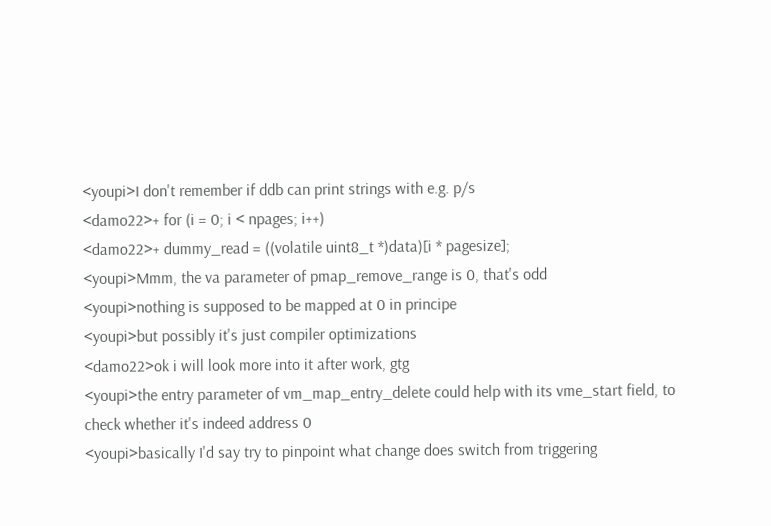<youpi>I don't remember if ddb can print strings with e.g. p/s
<damo22>+ for (i = 0; i < npages; i++)
<damo22>+ dummy_read = ((volatile uint8_t *)data)[i * pagesize];
<youpi>Mmm, the va parameter of pmap_remove_range is 0, that's odd
<youpi>nothing is supposed to be mapped at 0 in principe
<youpi>but possibly it's just compiler optimizations
<damo22>ok i will look more into it after work, gtg
<youpi>the entry parameter of vm_map_entry_delete could help with its vme_start field, to check whether it's indeed address 0
<youpi>basically I'd say try to pinpoint what change does switch from triggering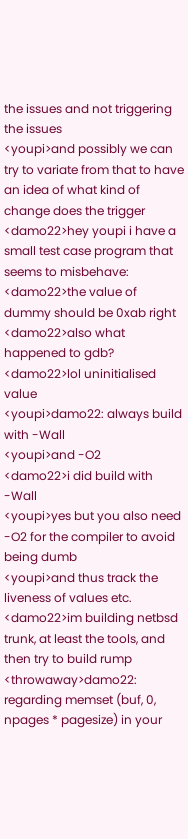the issues and not triggering the issues
<youpi>and possibly we can try to variate from that to have an idea of what kind of change does the trigger
<damo22>hey youpi i have a small test case program that seems to misbehave:
<damo22>the value of dummy should be 0xab right
<damo22>also what happened to gdb?
<damo22>lol uninitialised value
<youpi>damo22: always build with -Wall
<youpi>and -O2
<damo22>i did build with -Wall
<youpi>yes but you also need -O2 for the compiler to avoid being dumb
<youpi>and thus track the liveness of values etc.
<damo22>im building netbsd trunk, at least the tools, and then try to build rump
<throwaway>damo22: regarding memset (buf, 0, npages * pagesize) in your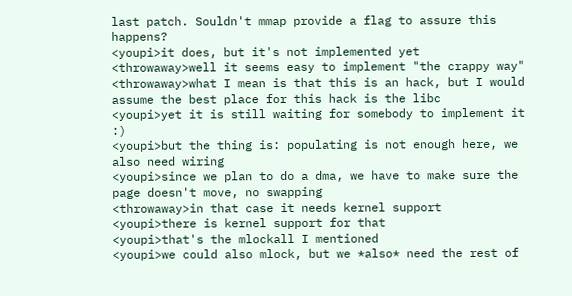last patch. Souldn't mmap provide a flag to assure this happens?
<youpi>it does, but it's not implemented yet
<throwaway>well it seems easy to implement "the crappy way"
<throwaway>what I mean is that this is an hack, but I would assume the best place for this hack is the libc
<youpi>yet it is still waiting for somebody to implement it :)
<youpi>but the thing is: populating is not enough here, we also need wiring
<youpi>since we plan to do a dma, we have to make sure the page doesn't move, no swapping
<throwaway>in that case it needs kernel support
<youpi>there is kernel support for that
<youpi>that's the mlockall I mentioned
<youpi>we could also mlock, but we *also* need the rest of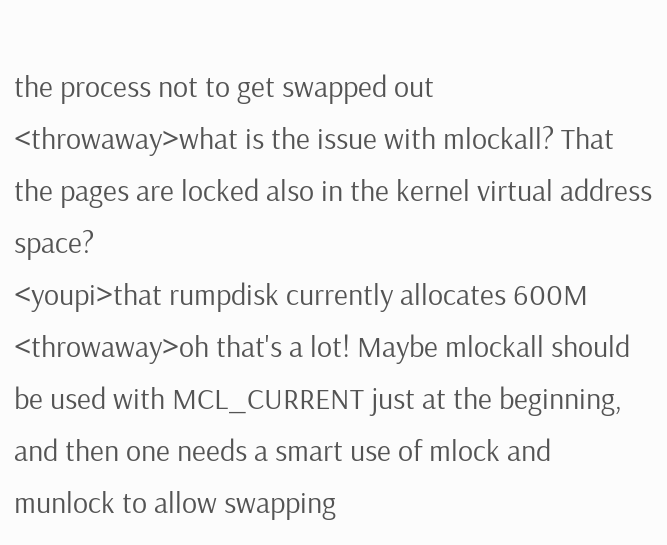the process not to get swapped out
<throwaway>what is the issue with mlockall? That the pages are locked also in the kernel virtual address space?
<youpi>that rumpdisk currently allocates 600M
<throwaway>oh that's a lot! Maybe mlockall should be used with MCL_CURRENT just at the beginning, and then one needs a smart use of mlock and munlock to allow swapping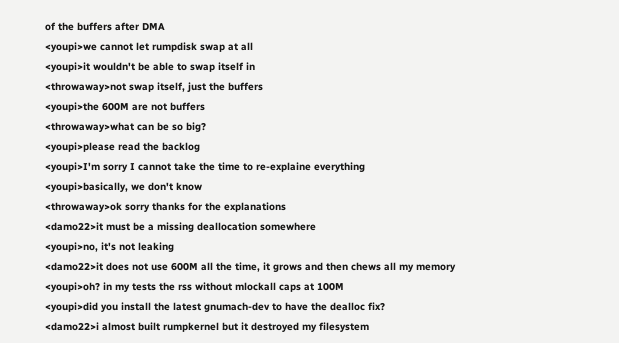of the buffers after DMA
<youpi>we cannot let rumpdisk swap at all
<youpi>it wouldn't be able to swap itself in
<throwaway>not swap itself, just the buffers
<youpi>the 600M are not buffers
<throwaway>what can be so big?
<youpi>please read the backlog
<youpi>I'm sorry I cannot take the time to re-explaine everything
<youpi>basically, we don't know
<throwaway>ok sorry thanks for the explanations
<damo22>it must be a missing deallocation somewhere
<youpi>no, it's not leaking
<damo22>it does not use 600M all the time, it grows and then chews all my memory
<youpi>oh? in my tests the rss without mlockall caps at 100M
<youpi>did you install the latest gnumach-dev to have the dealloc fix?
<damo22>i almost built rumpkernel but it destroyed my filesystem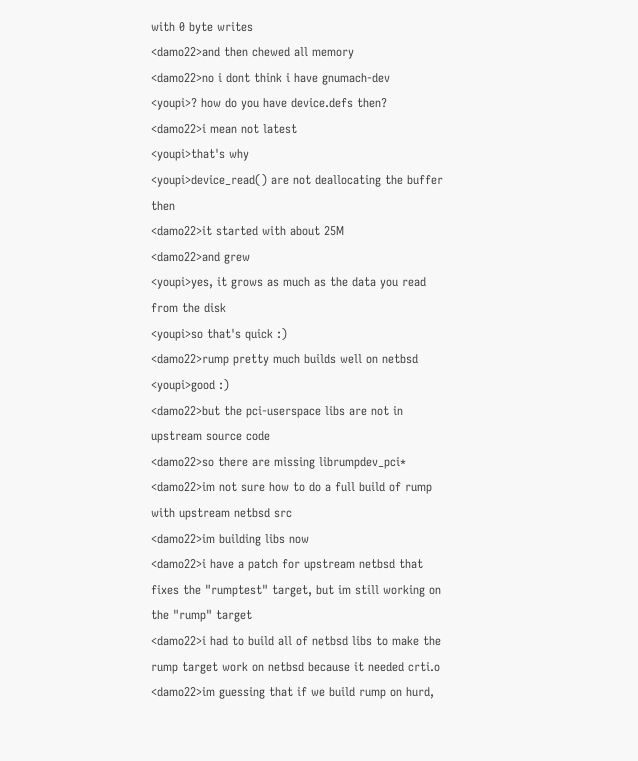with 0 byte writes
<damo22>and then chewed all memory
<damo22>no i dont think i have gnumach-dev
<youpi>? how do you have device.defs then?
<damo22>i mean not latest
<youpi>that's why
<youpi>device_read() are not deallocating the buffer then
<damo22>it started with about 25M
<damo22>and grew
<youpi>yes, it grows as much as the data you read from the disk
<youpi>so that's quick :)
<damo22>rump pretty much builds well on netbsd
<youpi>good :)
<damo22>but the pci-userspace libs are not in upstream source code
<damo22>so there are missing librumpdev_pci*
<damo22>im not sure how to do a full build of rump with upstream netbsd src
<damo22>im building libs now
<damo22>i have a patch for upstream netbsd that fixes the "rumptest" target, but im still working on the "rump" target
<damo22>i had to build all of netbsd libs to make the rump target work on netbsd because it needed crti.o
<damo22>im guessing that if we build rump on hurd,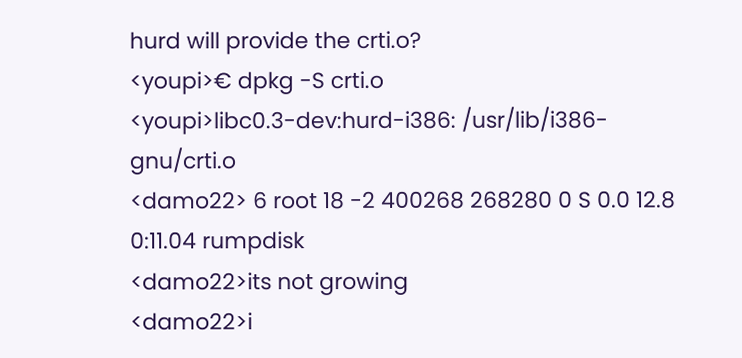hurd will provide the crti.o?
<youpi>€ dpkg -S crti.o
<youpi>libc0.3-dev:hurd-i386: /usr/lib/i386-gnu/crti.o
<damo22> 6 root 18 -2 400268 268280 0 S 0.0 12.8 0:11.04 rumpdisk
<damo22>its not growing
<damo22>i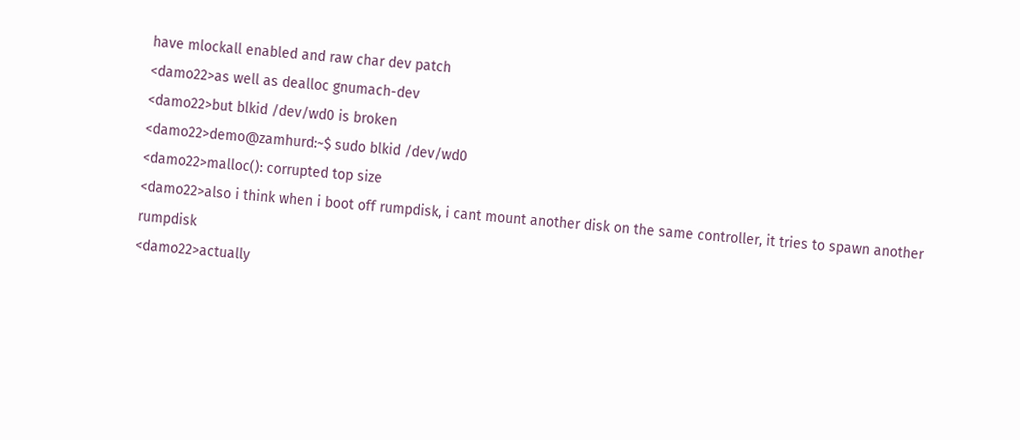have mlockall enabled and raw char dev patch
<damo22>as well as dealloc gnumach-dev
<damo22>but blkid /dev/wd0 is broken
<damo22>demo@zamhurd:~$ sudo blkid /dev/wd0
<damo22>malloc(): corrupted top size
<damo22>also i think when i boot off rumpdisk, i cant mount another disk on the same controller, it tries to spawn another rumpdisk
<damo22>actually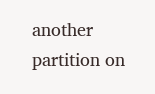another partition on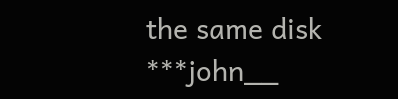the same disk
***john__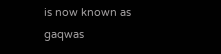is now known as gaqwas